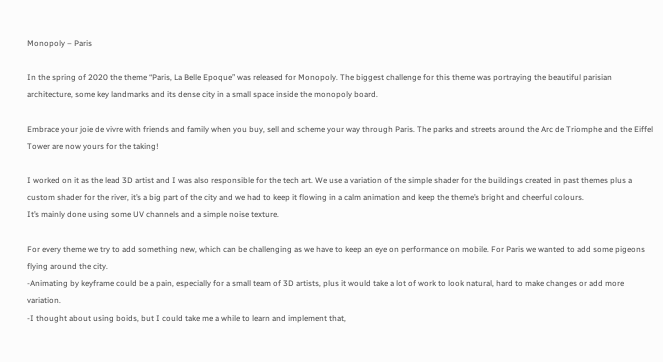Monopoly – Paris

In the spring of 2020 the theme “Paris, La Belle Epoque” was released for Monopoly. The biggest challenge for this theme was portraying the beautiful parisian architecture, some key landmarks and its dense city in a small space inside the monopoly board.

Embrace your joie de vivre with friends and family when you buy, sell and scheme your way through Paris. The parks and streets around the Arc de Triomphe and the Eiffel Tower are now yours for the taking!

I worked on it as the lead 3D artist and I was also responsible for the tech art. We use a variation of the simple shader for the buildings created in past themes plus a custom shader for the river, it’s a big part of the city and we had to keep it flowing in a calm animation and keep the theme’s bright and cheerful colours.
It’s mainly done using some UV channels and a simple noise texture.

For every theme we try to add something new, which can be challenging as we have to keep an eye on performance on mobile. For Paris we wanted to add some pigeons flying around the city.
-Animating by keyframe could be a pain, especially for a small team of 3D artists, plus it would take a lot of work to look natural, hard to make changes or add more variation.
-I thought about using boids, but I could take me a while to learn and implement that,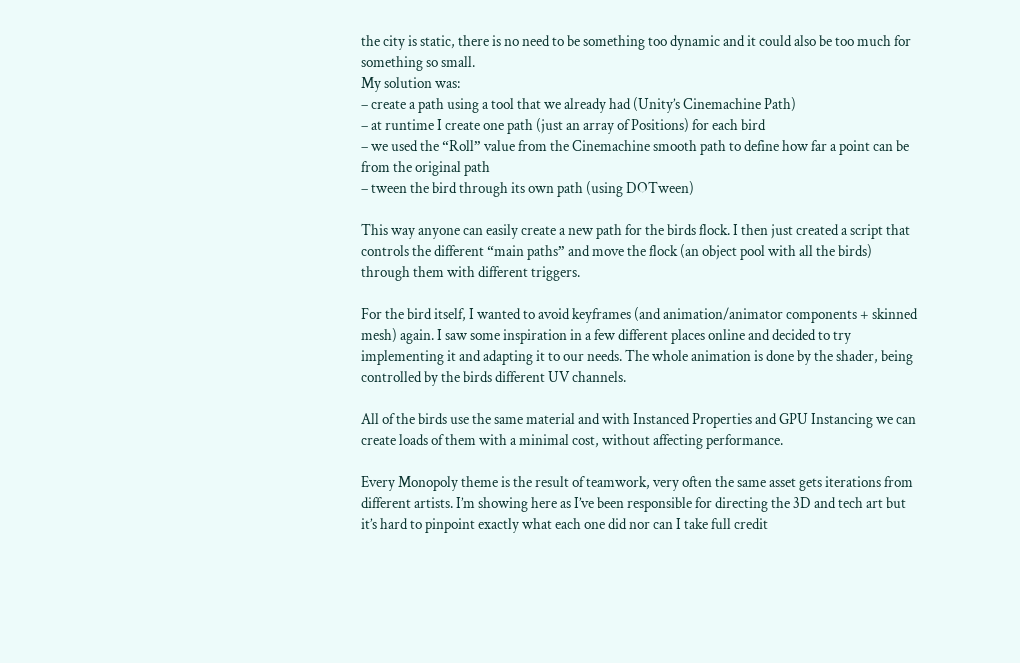the city is static, there is no need to be something too dynamic and it could also be too much for something so small.
My solution was:
– create a path using a tool that we already had (Unity’s Cinemachine Path)
– at runtime I create one path (just an array of Positions) for each bird
– we used the “Roll” value from the Cinemachine smooth path to define how far a point can be from the original path
– tween the bird through its own path (using DOTween)

This way anyone can easily create a new path for the birds flock. I then just created a script that controls the different “main paths” and move the flock (an object pool with all the birds) through them with different triggers.

For the bird itself, I wanted to avoid keyframes (and animation/animator components + skinned mesh) again. I saw some inspiration in a few different places online and decided to try implementing it and adapting it to our needs. The whole animation is done by the shader, being controlled by the birds different UV channels.

All of the birds use the same material and with Instanced Properties and GPU Instancing we can create loads of them with a minimal cost, without affecting performance.

Every Monopoly theme is the result of teamwork, very often the same asset gets iterations from different artists. I’m showing here as I’ve been responsible for directing the 3D and tech art but it’s hard to pinpoint exactly what each one did nor can I take full credit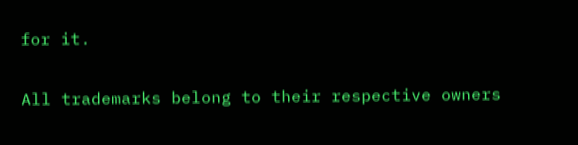for it.

All trademarks belong to their respective owners